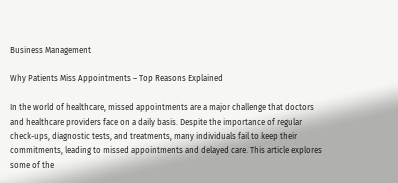Business Management

Why Patients Miss Appointments – Top Reasons Explained

In the world of healthcare, missed appointments are a major challenge that doctors and healthcare providers face on a daily basis. Despite the importance of regular check-ups, diagnostic tests, and treatments, many individuals fail to keep their commitments, leading to missed appointments and delayed care. This article explores some of the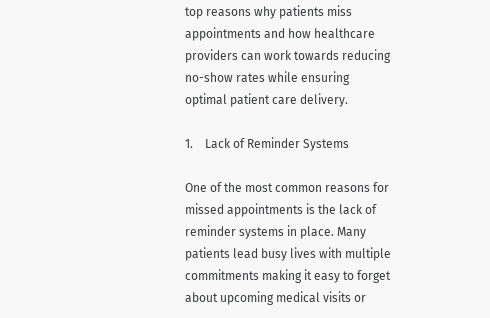top reasons why patients miss appointments and how healthcare providers can work towards reducing no-show rates while ensuring optimal patient care delivery.

1.    Lack of Reminder Systems

One of the most common reasons for missed appointments is the lack of reminder systems in place. Many patients lead busy lives with multiple commitments making it easy to forget about upcoming medical visits or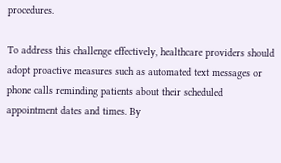procedures.

To address this challenge effectively, healthcare providers should adopt proactive measures such as automated text messages or phone calls reminding patients about their scheduled appointment dates and times. By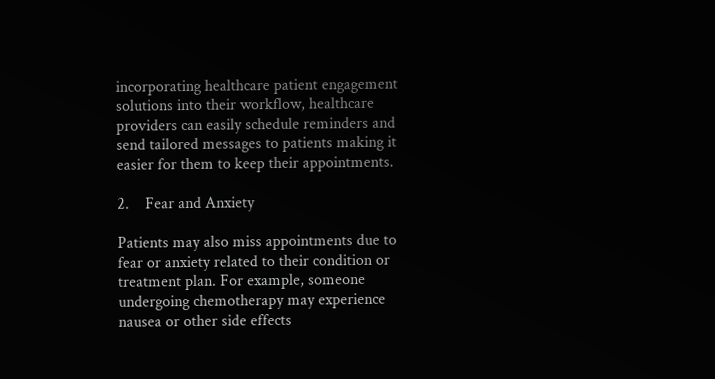incorporating healthcare patient engagement solutions into their workflow, healthcare providers can easily schedule reminders and send tailored messages to patients making it easier for them to keep their appointments.

2.    Fear and Anxiety

Patients may also miss appointments due to fear or anxiety related to their condition or treatment plan. For example, someone undergoing chemotherapy may experience nausea or other side effects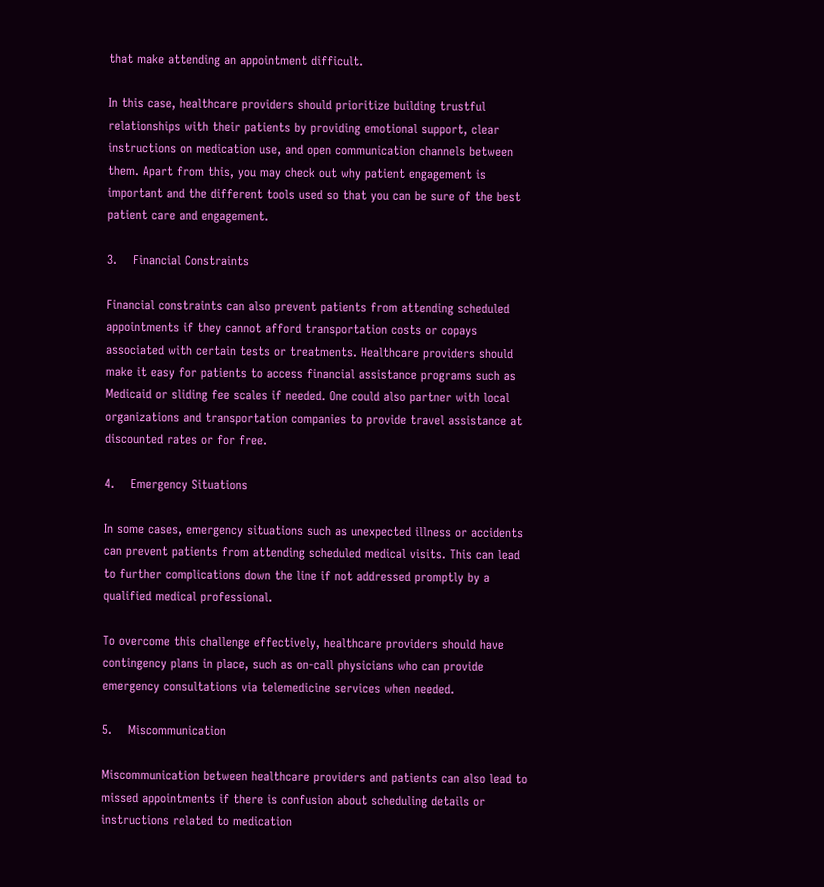that make attending an appointment difficult.

In this case, healthcare providers should prioritize building trustful relationships with their patients by providing emotional support, clear instructions on medication use, and open communication channels between them. Apart from this, you may check out why patient engagement is important and the different tools used so that you can be sure of the best patient care and engagement.

3.    Financial Constraints

Financial constraints can also prevent patients from attending scheduled appointments if they cannot afford transportation costs or copays associated with certain tests or treatments. Healthcare providers should make it easy for patients to access financial assistance programs such as Medicaid or sliding fee scales if needed. One could also partner with local organizations and transportation companies to provide travel assistance at discounted rates or for free.

4.    Emergency Situations

In some cases, emergency situations such as unexpected illness or accidents can prevent patients from attending scheduled medical visits. This can lead to further complications down the line if not addressed promptly by a qualified medical professional.

To overcome this challenge effectively, healthcare providers should have contingency plans in place, such as on-call physicians who can provide emergency consultations via telemedicine services when needed.

5.    Miscommunication

Miscommunication between healthcare providers and patients can also lead to missed appointments if there is confusion about scheduling details or instructions related to medication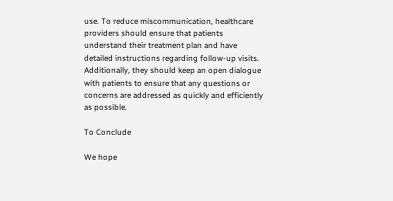use. To reduce miscommunication, healthcare providers should ensure that patients understand their treatment plan and have detailed instructions regarding follow-up visits. Additionally, they should keep an open dialogue with patients to ensure that any questions or concerns are addressed as quickly and efficiently as possible.

To Conclude

We hope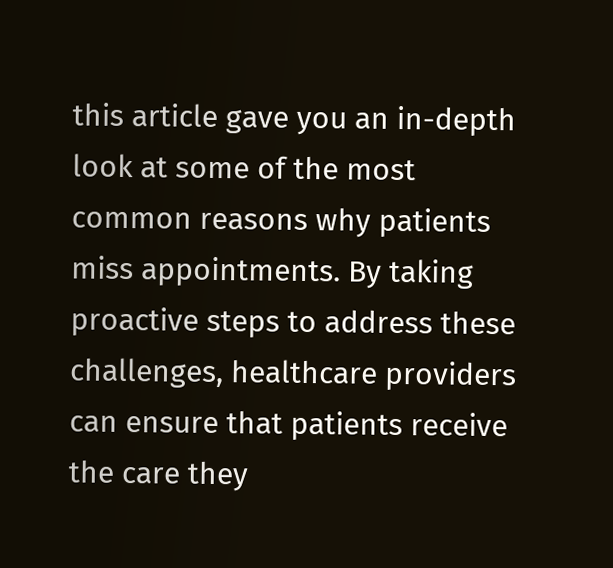this article gave you an in-depth look at some of the most common reasons why patients miss appointments. By taking proactive steps to address these challenges, healthcare providers can ensure that patients receive the care they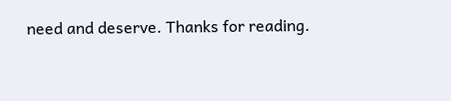need and deserve. Thanks for reading.